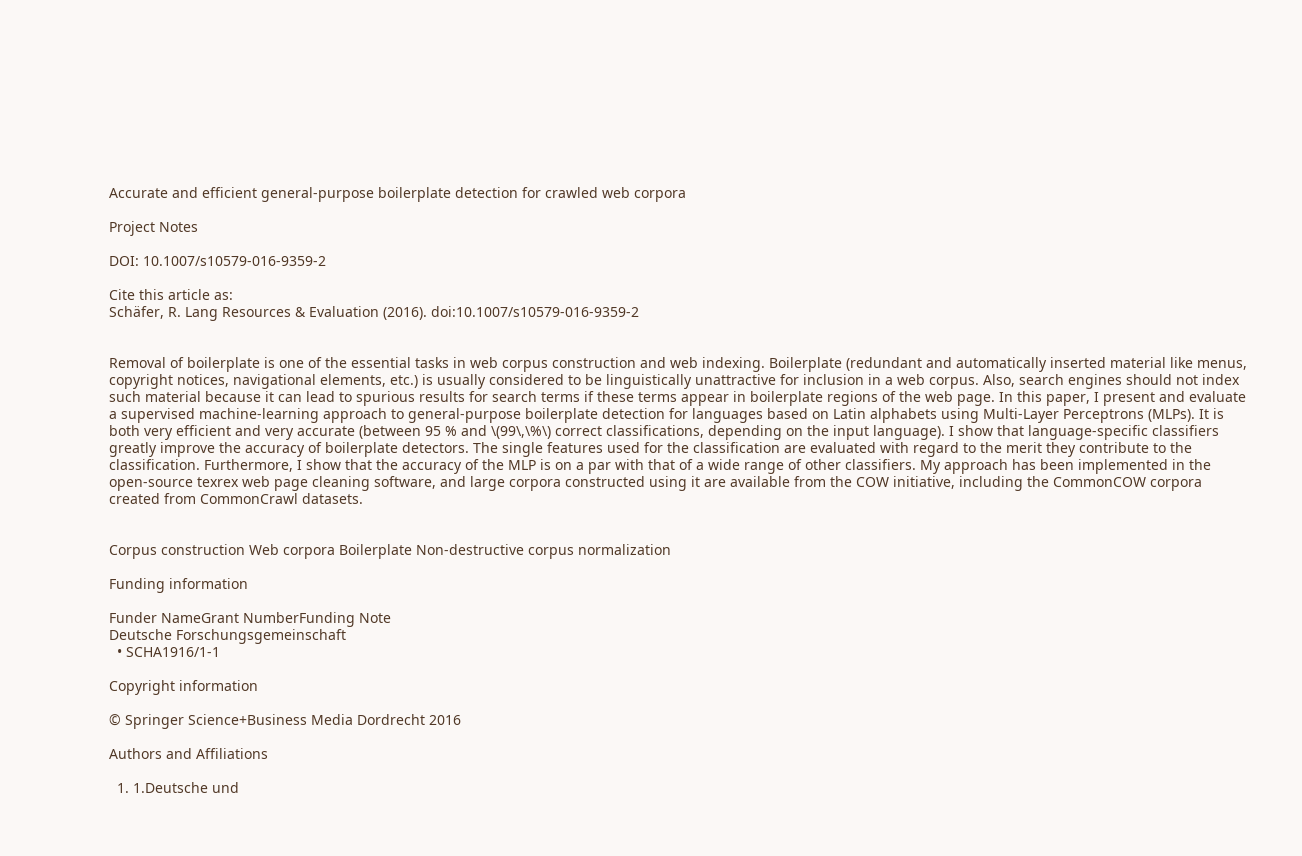Accurate and efficient general-purpose boilerplate detection for crawled web corpora

Project Notes

DOI: 10.1007/s10579-016-9359-2

Cite this article as:
Schäfer, R. Lang Resources & Evaluation (2016). doi:10.1007/s10579-016-9359-2


Removal of boilerplate is one of the essential tasks in web corpus construction and web indexing. Boilerplate (redundant and automatically inserted material like menus, copyright notices, navigational elements, etc.) is usually considered to be linguistically unattractive for inclusion in a web corpus. Also, search engines should not index such material because it can lead to spurious results for search terms if these terms appear in boilerplate regions of the web page. In this paper, I present and evaluate a supervised machine-learning approach to general-purpose boilerplate detection for languages based on Latin alphabets using Multi-Layer Perceptrons (MLPs). It is both very efficient and very accurate (between 95 % and \(99\,\%\) correct classifications, depending on the input language). I show that language-specific classifiers greatly improve the accuracy of boilerplate detectors. The single features used for the classification are evaluated with regard to the merit they contribute to the classification. Furthermore, I show that the accuracy of the MLP is on a par with that of a wide range of other classifiers. My approach has been implemented in the open-source texrex web page cleaning software, and large corpora constructed using it are available from the COW initiative, including the CommonCOW corpora created from CommonCrawl datasets.


Corpus construction Web corpora Boilerplate Non-destructive corpus normalization

Funding information

Funder NameGrant NumberFunding Note
Deutsche Forschungsgemeinschaft
  • SCHA1916/1-1

Copyright information

© Springer Science+Business Media Dordrecht 2016

Authors and Affiliations

  1. 1.Deutsche und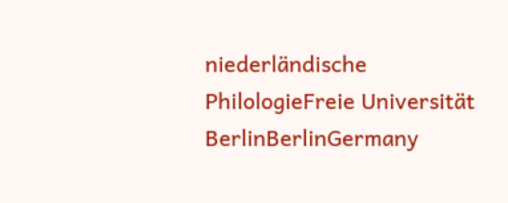niederländische PhilologieFreie Universität BerlinBerlinGermany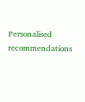Personalised recommendations